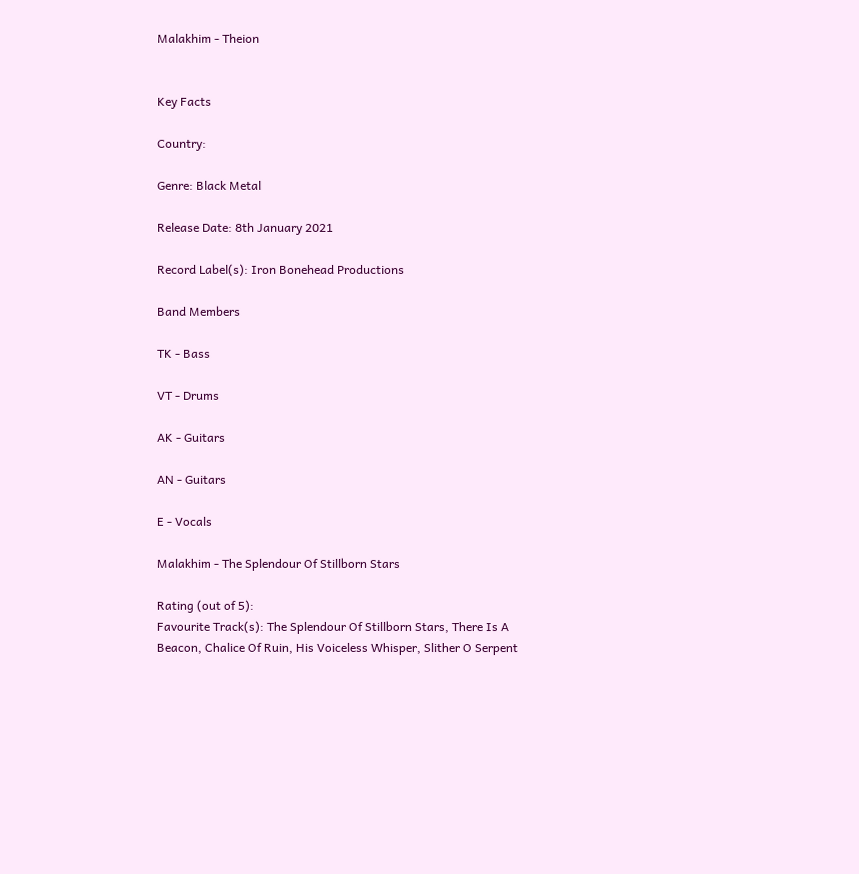Malakhim - Theion


Key Facts

Country:

Genre: Black Metal

Release Date: 8th January 2021

Record Label(s): Iron Bonehead Productions

Band Members

TK - Bass

VT - Drums

AK - Guitars

AN - Guitars

E - Vocals

Malakhim - The Splendour Of Stillborn Stars

Rating (out of 5):
Favourite Track(s): The Splendour Of Stillborn Stars, There Is A Beacon, Chalice Of Ruin, His Voiceless Whisper, Slither O Serpent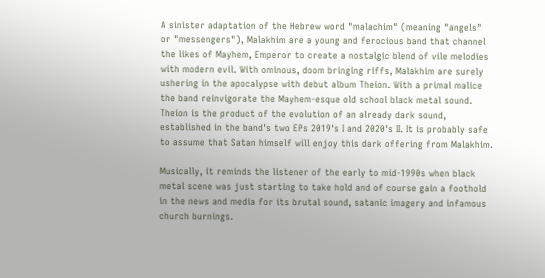A sinister adaptation of the Hebrew word "malachim" (meaning "angels" or "messengers"), Malakhim are a young and ferocious band that channel the likes of Mayhem, Emperor to create a nostalgic blend of vile melodies with modern evil. With ominous, doom bringing riffs, Malakhim are surely ushering in the apocalypse with debut album Theion. With a primal malice the band reinvigorate the Mayhem-esque old school black metal sound. Theion is the product of the evolution of an already dark sound, established in the band's two EPs 2019's I and 2020's II. It is probably safe to assume that Satan himself will enjoy this dark offering from Malakhim.

Musically, it reminds the listener of the early to mid-1990s when black metal scene was just starting to take hold and of course gain a foothold in the news and media for its brutal sound, satanic imagery and infamous church burnings.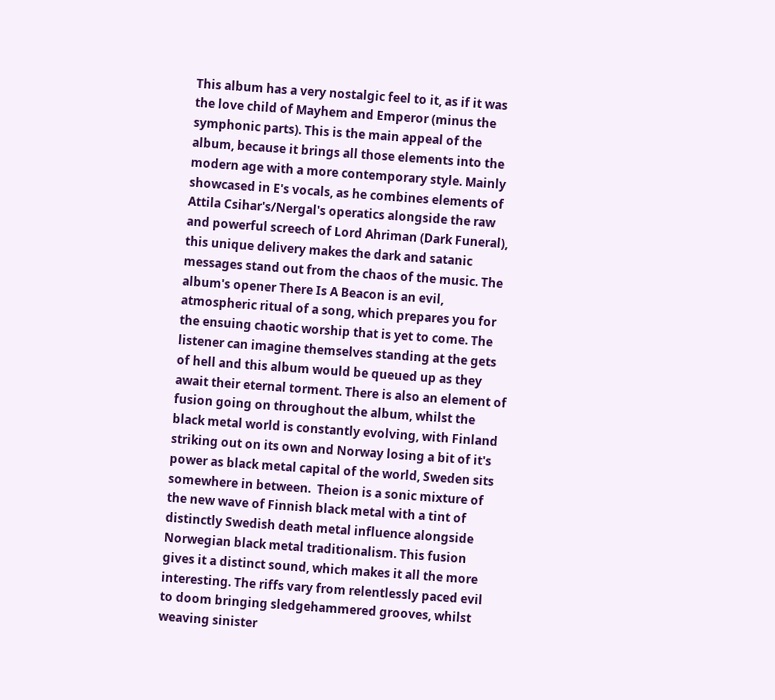This album has a very nostalgic feel to it, as if it was the love child of Mayhem and Emperor (minus the symphonic parts). This is the main appeal of the album, because it brings all those elements into the modern age with a more contemporary style. Mainly showcased in E's vocals, as he combines elements of Attila Csihar's/Nergal's operatics alongside the raw and powerful screech of Lord Ahriman (Dark Funeral), this unique delivery makes the dark and satanic messages stand out from the chaos of the music. The album's opener There Is A Beacon is an evil, atmospheric ritual of a song, which prepares you for the ensuing chaotic worship that is yet to come. The listener can imagine themselves standing at the gets of hell and this album would be queued up as they await their eternal torment. There is also an element of fusion going on throughout the album, whilst the black metal world is constantly evolving, with Finland striking out on its own and Norway losing a bit of it's power as black metal capital of the world, Sweden sits somewhere in between.  Theion is a sonic mixture of the new wave of Finnish black metal with a tint of distinctly Swedish death metal influence alongside Norwegian black metal traditionalism. This fusion gives it a distinct sound, which makes it all the more interesting. The riffs vary from relentlessly paced evil to doom bringing sledgehammered grooves, whilst weaving sinister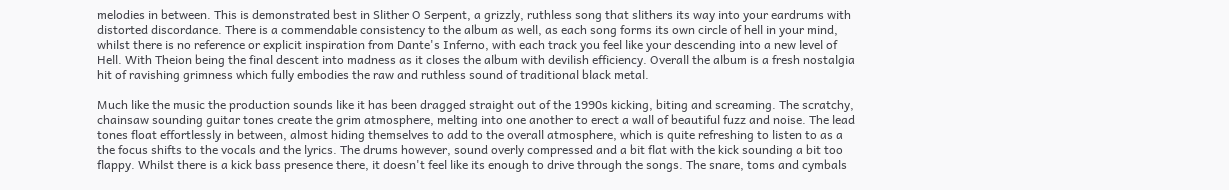melodies in between. This is demonstrated best in Slither O Serpent, a grizzly, ruthless song that slithers its way into your eardrums with distorted discordance. There is a commendable consistency to the album as well, as each song forms its own circle of hell in your mind, whilst there is no reference or explicit inspiration from Dante's Inferno, with each track you feel like your descending into a new level of Hell. With Theion being the final descent into madness as it closes the album with devilish efficiency. Overall the album is a fresh nostalgia hit of ravishing grimness which fully embodies the raw and ruthless sound of traditional black metal.

Much like the music the production sounds like it has been dragged straight out of the 1990s kicking, biting and screaming. The scratchy, chainsaw sounding guitar tones create the grim atmosphere, melting into one another to erect a wall of beautiful fuzz and noise. The lead tones float effortlessly in between, almost hiding themselves to add to the overall atmosphere, which is quite refreshing to listen to as a the focus shifts to the vocals and the lyrics. The drums however, sound overly compressed and a bit flat with the kick sounding a bit too flappy. Whilst there is a kick bass presence there, it doesn't feel like its enough to drive through the songs. The snare, toms and cymbals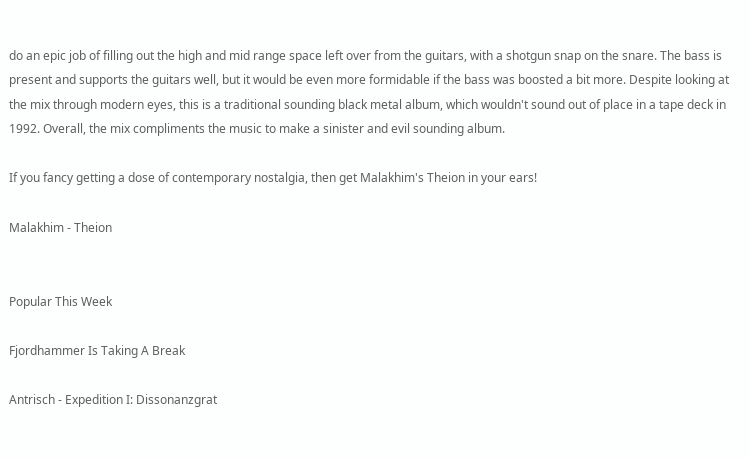do an epic job of filling out the high and mid range space left over from the guitars, with a shotgun snap on the snare. The bass is present and supports the guitars well, but it would be even more formidable if the bass was boosted a bit more. Despite looking at the mix through modern eyes, this is a traditional sounding black metal album, which wouldn't sound out of place in a tape deck in 1992. Overall, the mix compliments the music to make a sinister and evil sounding album.

If you fancy getting a dose of contemporary nostalgia, then get Malakhim's Theion in your ears!

Malakhim - Theion


Popular This Week

Fjordhammer Is Taking A Break

Antrisch - Expedition I: Dissonanzgrat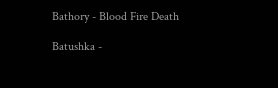Bathory - Blood Fire Death

Batushka -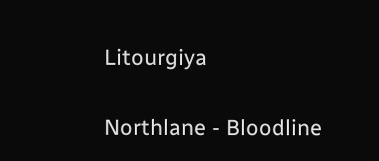Litourgiya

Northlane - Bloodline